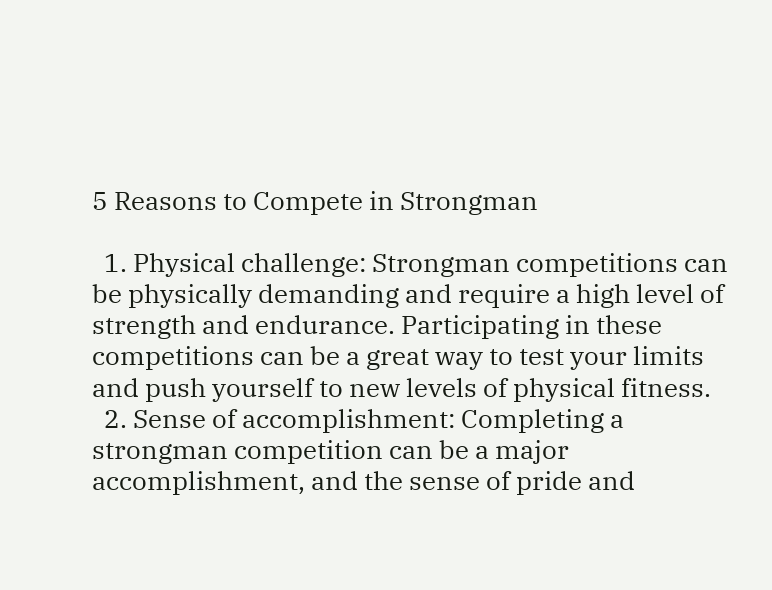5 Reasons to Compete in Strongman

  1. Physical challenge: Strongman competitions can be physically demanding and require a high level of strength and endurance. Participating in these competitions can be a great way to test your limits and push yourself to new levels of physical fitness.
  2. Sense of accomplishment: Completing a strongman competition can be a major accomplishment, and the sense of pride and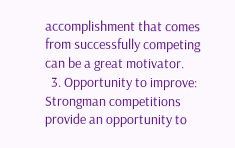accomplishment that comes from successfully competing can be a great motivator.
  3. Opportunity to improve: Strongman competitions provide an opportunity to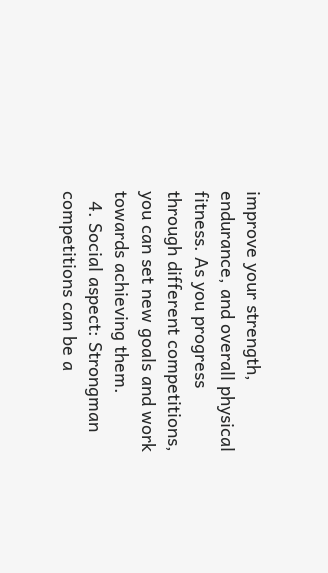improve your strength, endurance, and overall physical fitness. As you progress through different competitions, you can set new goals and work towards achieving them.
  4. Social aspect: Strongman competitions can be a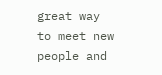great way to meet new people and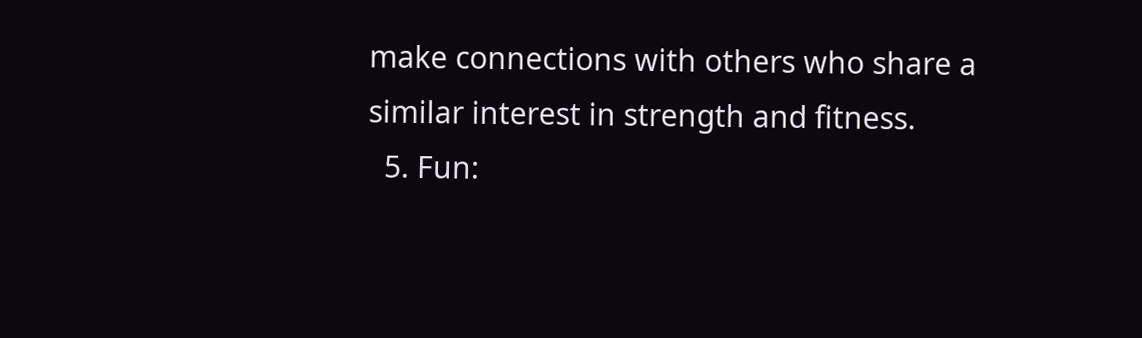make connections with others who share a similar interest in strength and fitness.
  5. Fun: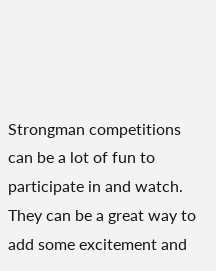Strongman competitions can be a lot of fun to participate in and watch. They can be a great way to add some excitement and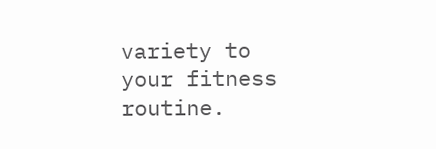variety to your fitness routine.